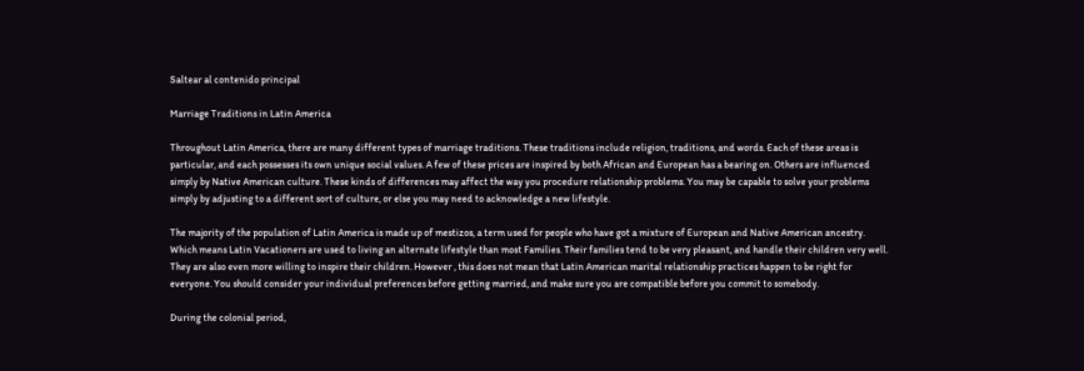Saltear al contenido principal

Marriage Traditions in Latin America

Throughout Latin America, there are many different types of marriage traditions. These traditions include religion, traditions, and words. Each of these areas is particular, and each possesses its own unique social values. A few of these prices are inspired by both African and European has a bearing on. Others are influenced simply by Native American culture. These kinds of differences may affect the way you procedure relationship problems. You may be capable to solve your problems simply by adjusting to a different sort of culture, or else you may need to acknowledge a new lifestyle.

The majority of the population of Latin America is made up of mestizos, a term used for people who have got a mixture of European and Native American ancestry. Which means Latin Vacationers are used to living an alternate lifestyle than most Families. Their families tend to be very pleasant, and handle their children very well. They are also even more willing to inspire their children. However , this does not mean that Latin American marital relationship practices happen to be right for everyone. You should consider your individual preferences before getting married, and make sure you are compatible before you commit to somebody.

During the colonial period,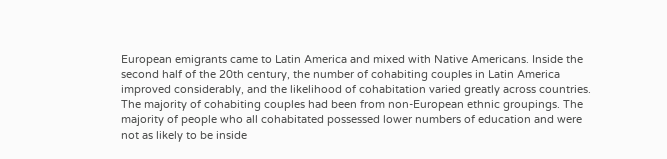European emigrants came to Latin America and mixed with Native Americans. Inside the second half of the 20th century, the number of cohabiting couples in Latin America improved considerably, and the likelihood of cohabitation varied greatly across countries. The majority of cohabiting couples had been from non-European ethnic groupings. The majority of people who all cohabitated possessed lower numbers of education and were not as likely to be inside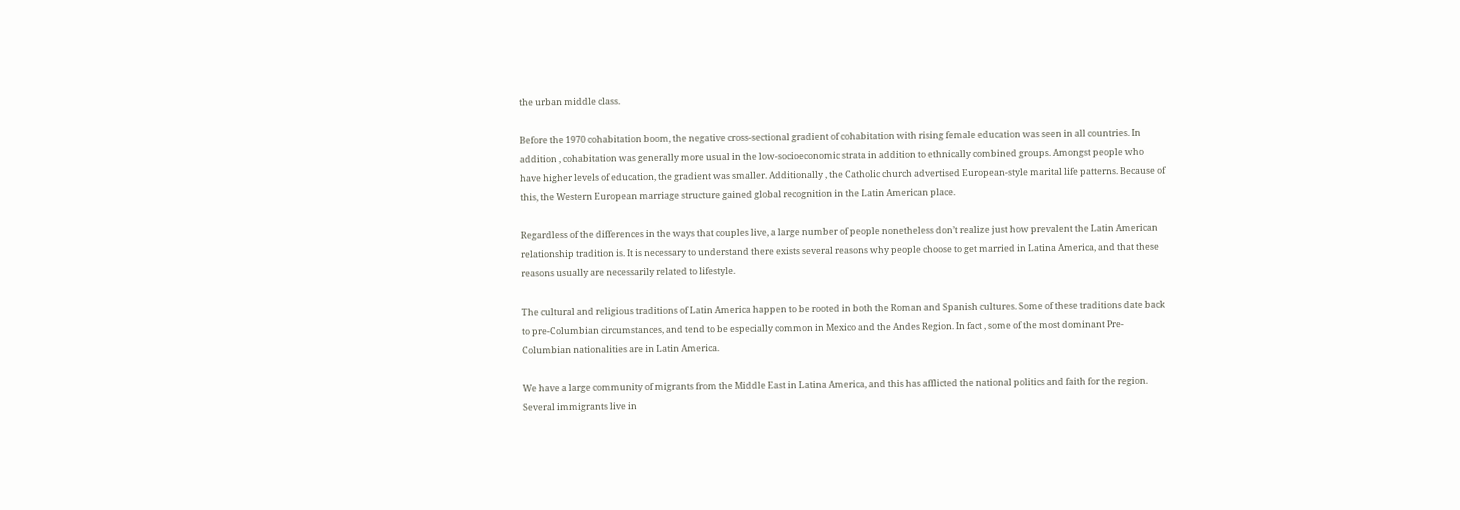the urban middle class.

Before the 1970 cohabitation boom, the negative cross-sectional gradient of cohabitation with rising female education was seen in all countries. In addition , cohabitation was generally more usual in the low-socioeconomic strata in addition to ethnically combined groups. Amongst people who have higher levels of education, the gradient was smaller. Additionally , the Catholic church advertised European-style marital life patterns. Because of this, the Western European marriage structure gained global recognition in the Latin American place.

Regardless of the differences in the ways that couples live, a large number of people nonetheless don’t realize just how prevalent the Latin American relationship tradition is. It is necessary to understand there exists several reasons why people choose to get married in Latina America, and that these reasons usually are necessarily related to lifestyle.

The cultural and religious traditions of Latin America happen to be rooted in both the Roman and Spanish cultures. Some of these traditions date back to pre-Columbian circumstances, and tend to be especially common in Mexico and the Andes Region. In fact , some of the most dominant Pre-Columbian nationalities are in Latin America.

We have a large community of migrants from the Middle East in Latina America, and this has afflicted the national politics and faith for the region. Several immigrants live in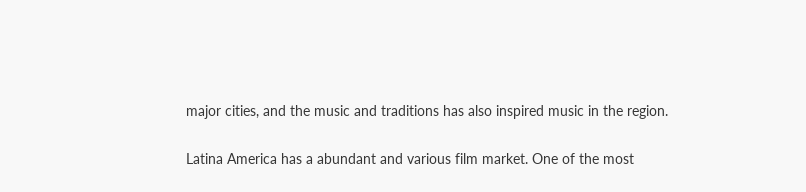major cities, and the music and traditions has also inspired music in the region.

Latina America has a abundant and various film market. One of the most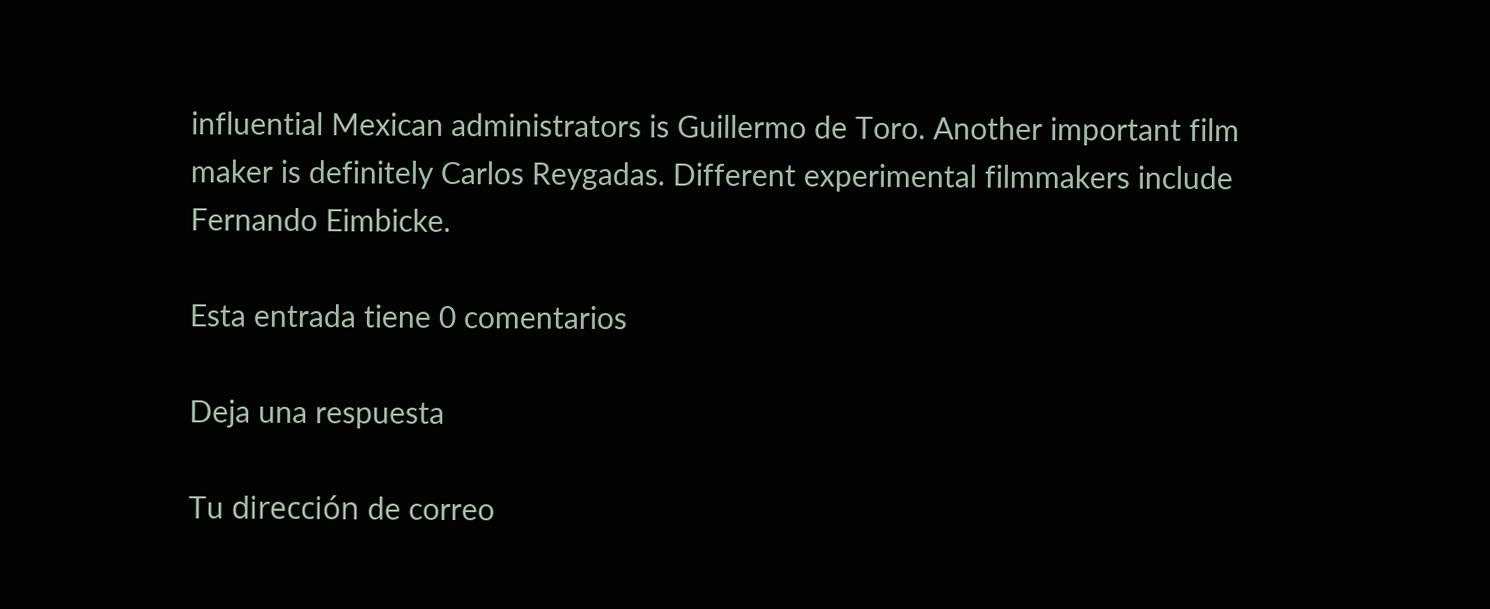influential Mexican administrators is Guillermo de Toro. Another important film maker is definitely Carlos Reygadas. Different experimental filmmakers include Fernando Eimbicke.

Esta entrada tiene 0 comentarios

Deja una respuesta

Tu dirección de correo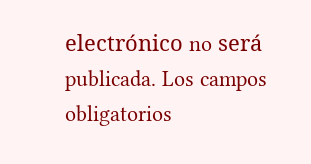electrónico no será publicada. Los campos obligatorios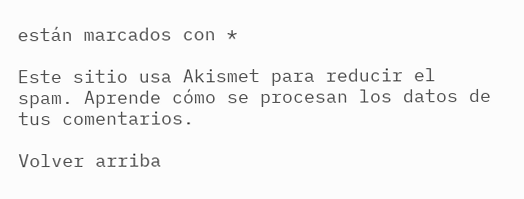están marcados con *

Este sitio usa Akismet para reducir el spam. Aprende cómo se procesan los datos de tus comentarios.

Volver arriba